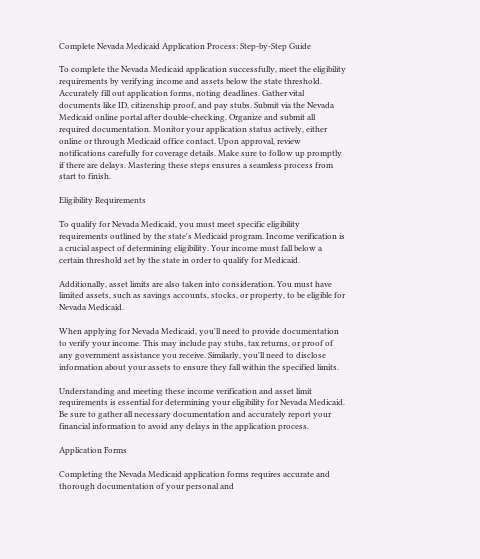Complete Nevada Medicaid Application Process: Step-by-Step Guide

To complete the Nevada Medicaid application successfully, meet the eligibility requirements by verifying income and assets below the state threshold. Accurately fill out application forms, noting deadlines. Gather vital documents like ID, citizenship proof, and pay stubs. Submit via the Nevada Medicaid online portal after double-checking. Organize and submit all required documentation. Monitor your application status actively, either online or through Medicaid office contact. Upon approval, review notifications carefully for coverage details. Make sure to follow up promptly if there are delays. Mastering these steps ensures a seamless process from start to finish.

Eligibility Requirements

To qualify for Nevada Medicaid, you must meet specific eligibility requirements outlined by the state's Medicaid program. Income verification is a crucial aspect of determining eligibility. Your income must fall below a certain threshold set by the state in order to qualify for Medicaid.

Additionally, asset limits are also taken into consideration. You must have limited assets, such as savings accounts, stocks, or property, to be eligible for Nevada Medicaid.

When applying for Nevada Medicaid, you'll need to provide documentation to verify your income. This may include pay stubs, tax returns, or proof of any government assistance you receive. Similarly, you'll need to disclose information about your assets to ensure they fall within the specified limits.

Understanding and meeting these income verification and asset limit requirements is essential for determining your eligibility for Nevada Medicaid. Be sure to gather all necessary documentation and accurately report your financial information to avoid any delays in the application process.

Application Forms

Completing the Nevada Medicaid application forms requires accurate and thorough documentation of your personal and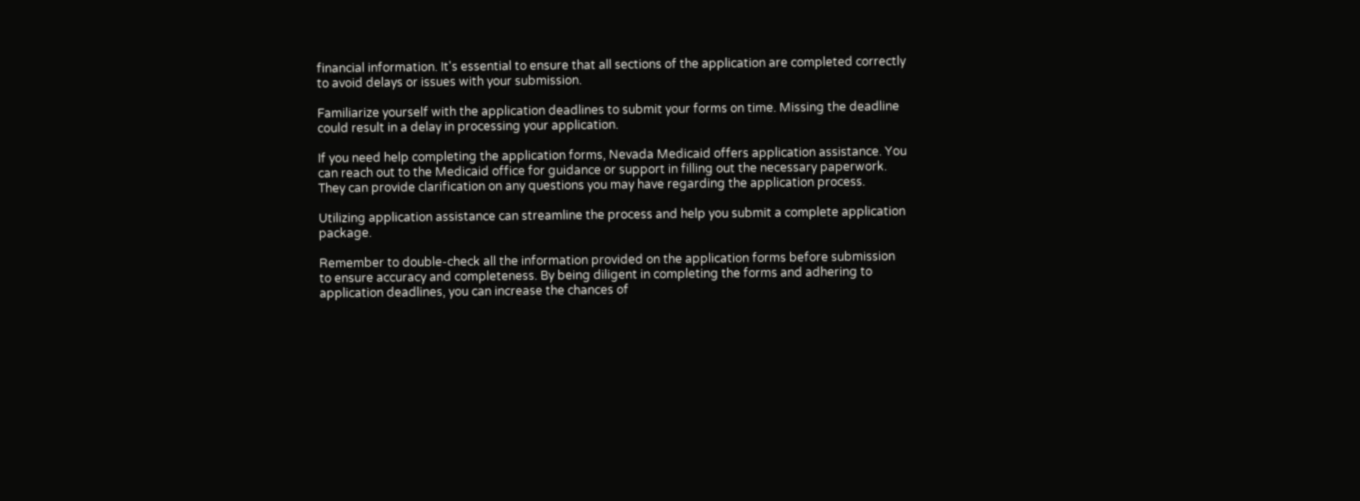financial information. It's essential to ensure that all sections of the application are completed correctly to avoid delays or issues with your submission.

Familiarize yourself with the application deadlines to submit your forms on time. Missing the deadline could result in a delay in processing your application.

If you need help completing the application forms, Nevada Medicaid offers application assistance. You can reach out to the Medicaid office for guidance or support in filling out the necessary paperwork. They can provide clarification on any questions you may have regarding the application process.

Utilizing application assistance can streamline the process and help you submit a complete application package.

Remember to double-check all the information provided on the application forms before submission to ensure accuracy and completeness. By being diligent in completing the forms and adhering to application deadlines, you can increase the chances of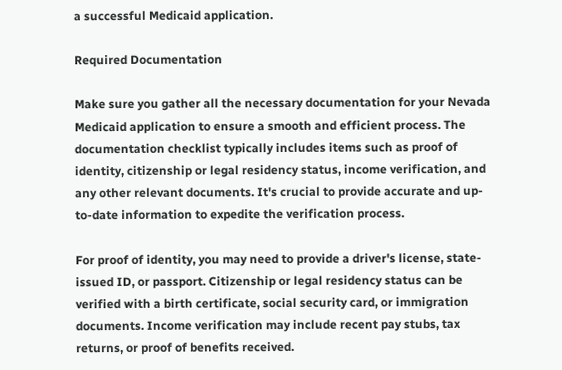a successful Medicaid application.

Required Documentation

Make sure you gather all the necessary documentation for your Nevada Medicaid application to ensure a smooth and efficient process. The documentation checklist typically includes items such as proof of identity, citizenship or legal residency status, income verification, and any other relevant documents. It's crucial to provide accurate and up-to-date information to expedite the verification process.

For proof of identity, you may need to provide a driver's license, state-issued ID, or passport. Citizenship or legal residency status can be verified with a birth certificate, social security card, or immigration documents. Income verification may include recent pay stubs, tax returns, or proof of benefits received.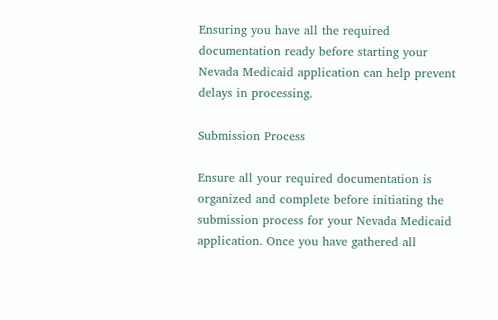Ensuring you have all the required documentation ready before starting your Nevada Medicaid application can help prevent delays in processing.

Submission Process

Ensure all your required documentation is organized and complete before initiating the submission process for your Nevada Medicaid application. Once you have gathered all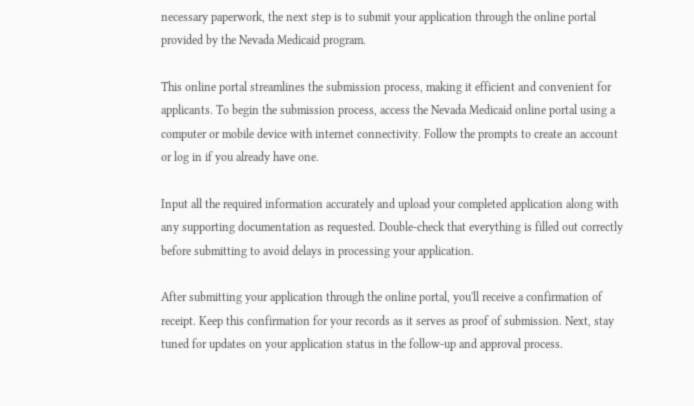necessary paperwork, the next step is to submit your application through the online portal provided by the Nevada Medicaid program.

This online portal streamlines the submission process, making it efficient and convenient for applicants. To begin the submission process, access the Nevada Medicaid online portal using a computer or mobile device with internet connectivity. Follow the prompts to create an account or log in if you already have one.

Input all the required information accurately and upload your completed application along with any supporting documentation as requested. Double-check that everything is filled out correctly before submitting to avoid delays in processing your application.

After submitting your application through the online portal, you'll receive a confirmation of receipt. Keep this confirmation for your records as it serves as proof of submission. Next, stay tuned for updates on your application status in the follow-up and approval process.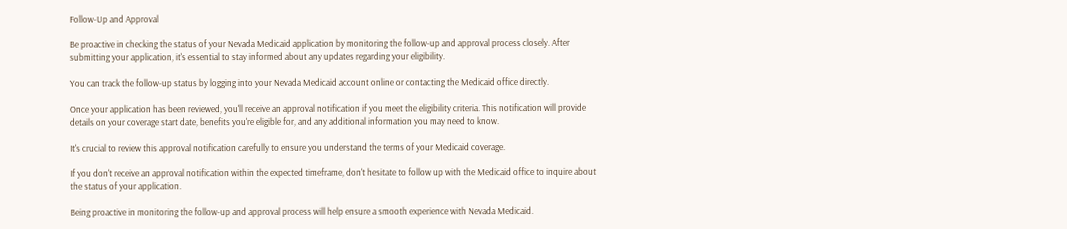Follow-Up and Approval

Be proactive in checking the status of your Nevada Medicaid application by monitoring the follow-up and approval process closely. After submitting your application, it's essential to stay informed about any updates regarding your eligibility.

You can track the follow-up status by logging into your Nevada Medicaid account online or contacting the Medicaid office directly.

Once your application has been reviewed, you'll receive an approval notification if you meet the eligibility criteria. This notification will provide details on your coverage start date, benefits you're eligible for, and any additional information you may need to know.

It's crucial to review this approval notification carefully to ensure you understand the terms of your Medicaid coverage.

If you don't receive an approval notification within the expected timeframe, don't hesitate to follow up with the Medicaid office to inquire about the status of your application.

Being proactive in monitoring the follow-up and approval process will help ensure a smooth experience with Nevada Medicaid.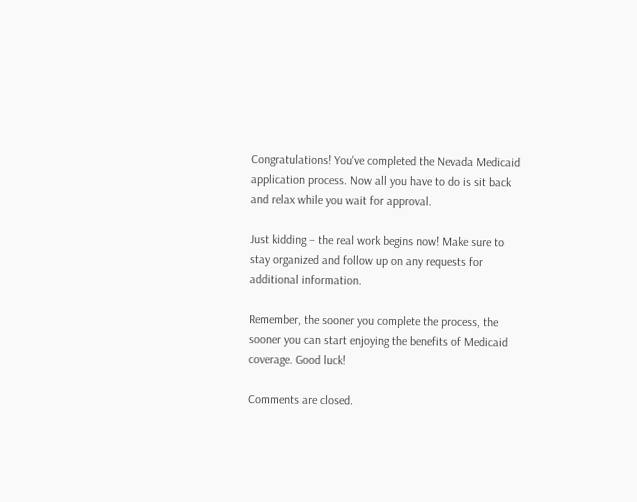Congratulations! You've completed the Nevada Medicaid application process. Now all you have to do is sit back and relax while you wait for approval.

Just kidding – the real work begins now! Make sure to stay organized and follow up on any requests for additional information.

Remember, the sooner you complete the process, the sooner you can start enjoying the benefits of Medicaid coverage. Good luck!

Comments are closed.